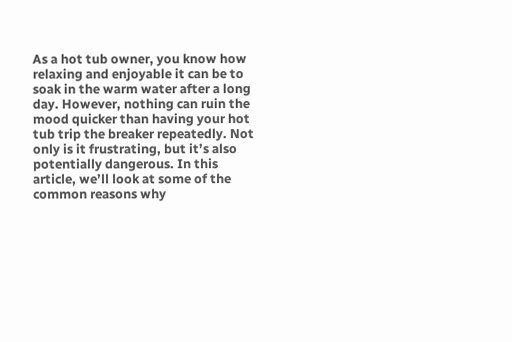As a hot tub owner, you know how relaxing and enjoyable it can be to soak in the warm water after a long day. However, nothing can ruin the mood quicker than having your hot tub trip the breaker repeatedly. Not only is it frustrating, but it’s also potentially dangerous. In this article, we’ll look at some of the common reasons why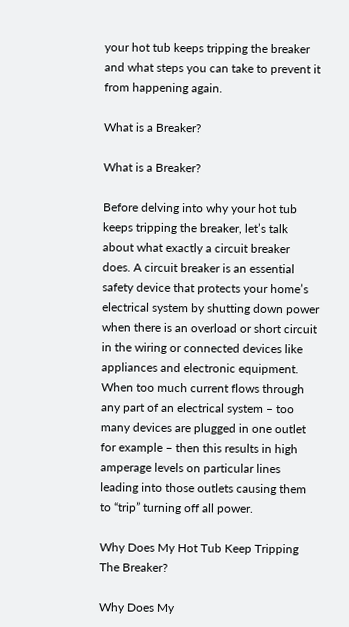your hot tub keeps tripping the breaker and what steps you can take to prevent it from happening again.

What is a Breaker?

What is a Breaker?

Before delving into why your hot tub keeps tripping the breaker, let’s talk about what exactly a circuit breaker does. A circuit breaker is an essential safety device that protects your home’s electrical system by shutting down power when there is an overload or short circuit in the wiring or connected devices like appliances and electronic equipment. When too much current flows through any part of an electrical system – too many devices are plugged in one outlet for example – then this results in high amperage levels on particular lines leading into those outlets causing them to “trip” turning off all power.

Why Does My Hot Tub Keep Tripping The Breaker?

Why Does My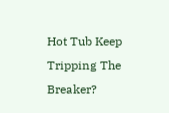Hot Tub Keep Tripping The Breaker?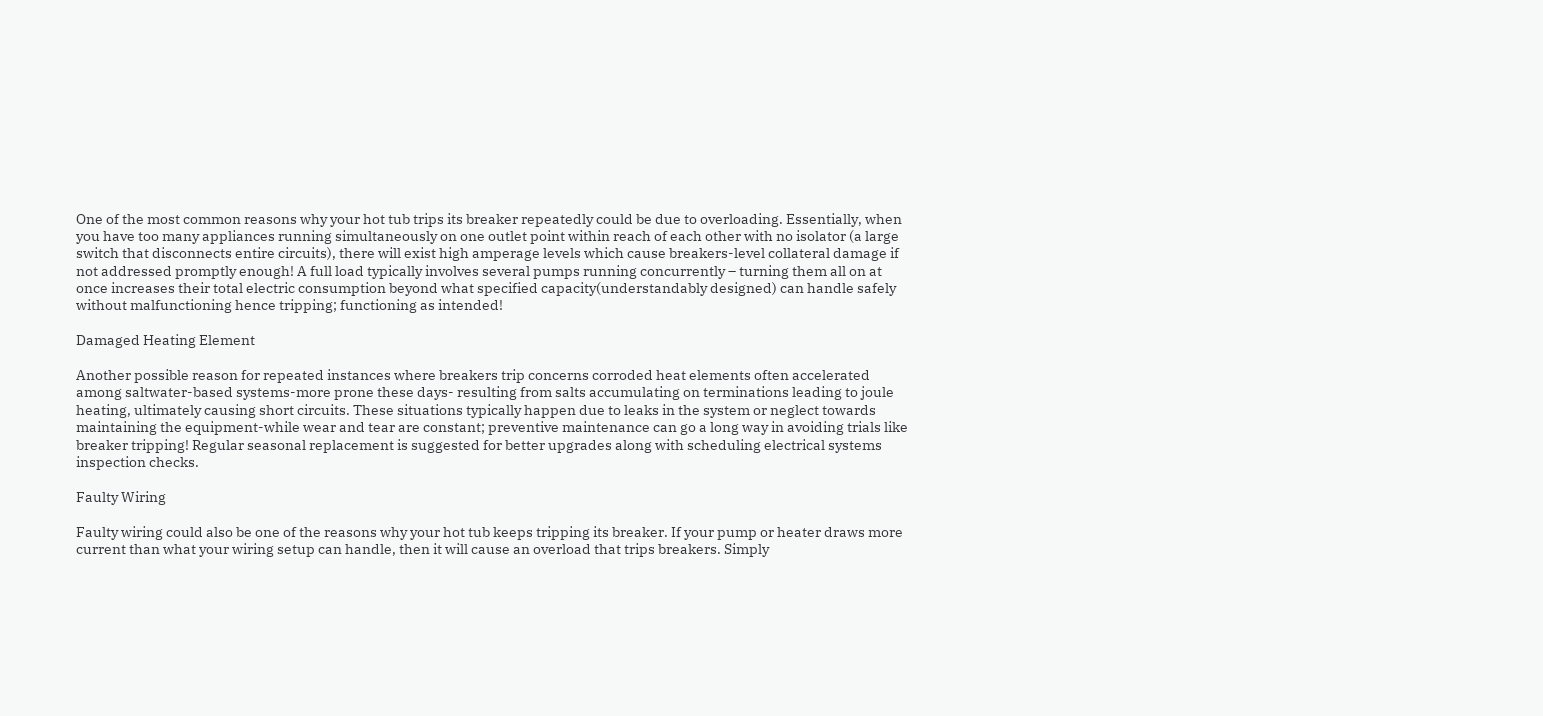One of the most common reasons why your hot tub trips its breaker repeatedly could be due to overloading. Essentially, when you have too many appliances running simultaneously on one outlet point within reach of each other with no isolator (a large switch that disconnects entire circuits), there will exist high amperage levels which cause breakers-level collateral damage if not addressed promptly enough! A full load typically involves several pumps running concurrently – turning them all on at once increases their total electric consumption beyond what specified capacity(understandably designed) can handle safely without malfunctioning hence tripping; functioning as intended!

Damaged Heating Element

Another possible reason for repeated instances where breakers trip concerns corroded heat elements often accelerated among saltwater-based systems-more prone these days- resulting from salts accumulating on terminations leading to joule heating, ultimately causing short circuits. These situations typically happen due to leaks in the system or neglect towards maintaining the equipment-while wear and tear are constant; preventive maintenance can go a long way in avoiding trials like breaker tripping! Regular seasonal replacement is suggested for better upgrades along with scheduling electrical systems inspection checks.

Faulty Wiring

Faulty wiring could also be one of the reasons why your hot tub keeps tripping its breaker. If your pump or heater draws more current than what your wiring setup can handle, then it will cause an overload that trips breakers. Simply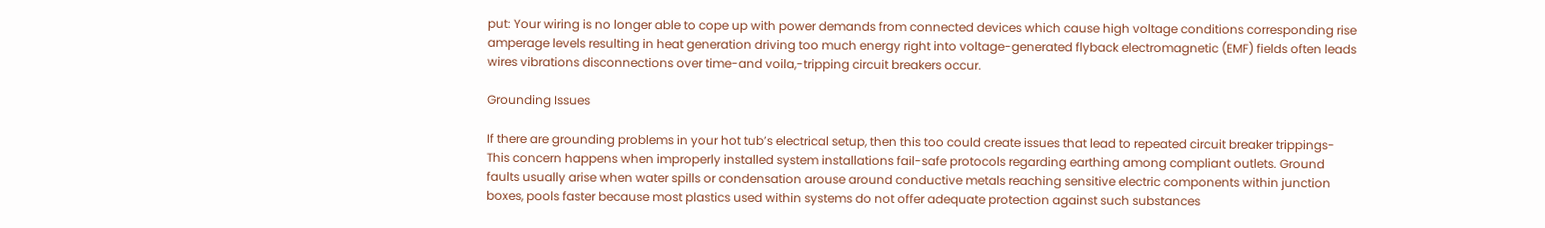put: Your wiring is no longer able to cope up with power demands from connected devices which cause high voltage conditions corresponding rise amperage levels resulting in heat generation driving too much energy right into voltage-generated flyback electromagnetic (EMF) fields often leads wires vibrations disconnections over time-and voila,-tripping circuit breakers occur.

Grounding Issues

If there are grounding problems in your hot tub’s electrical setup, then this too could create issues that lead to repeated circuit breaker trippings- This concern happens when improperly installed system installations fail-safe protocols regarding earthing among compliant outlets. Ground faults usually arise when water spills or condensation arouse around conductive metals reaching sensitive electric components within junction boxes, pools faster because most plastics used within systems do not offer adequate protection against such substances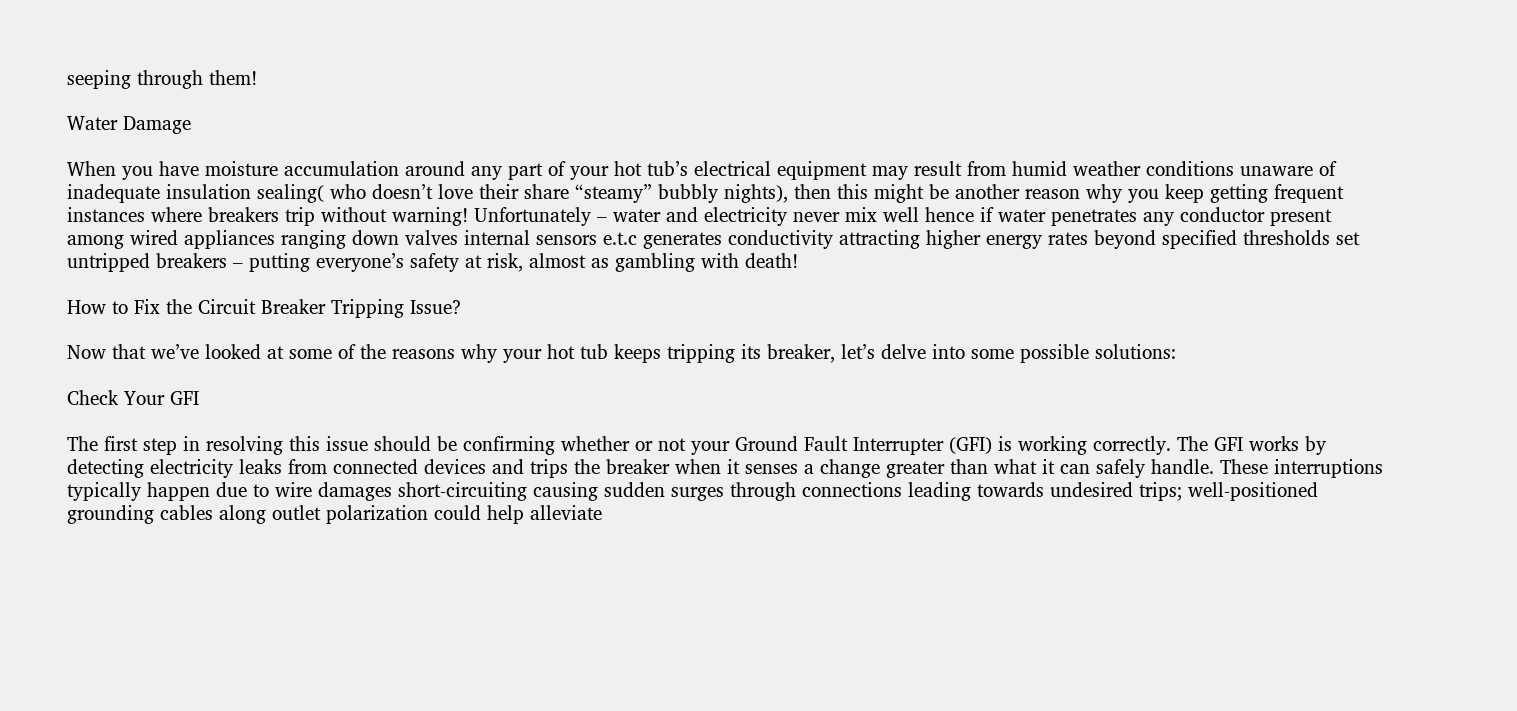seeping through them!

Water Damage

When you have moisture accumulation around any part of your hot tub’s electrical equipment may result from humid weather conditions unaware of inadequate insulation sealing( who doesn’t love their share “steamy” bubbly nights), then this might be another reason why you keep getting frequent instances where breakers trip without warning! Unfortunately – water and electricity never mix well hence if water penetrates any conductor present among wired appliances ranging down valves internal sensors e.t.c generates conductivity attracting higher energy rates beyond specified thresholds set untripped breakers – putting everyone’s safety at risk, almost as gambling with death!

How to Fix the Circuit Breaker Tripping Issue?

Now that we’ve looked at some of the reasons why your hot tub keeps tripping its breaker, let’s delve into some possible solutions:

Check Your GFI

The first step in resolving this issue should be confirming whether or not your Ground Fault Interrupter (GFI) is working correctly. The GFI works by detecting electricity leaks from connected devices and trips the breaker when it senses a change greater than what it can safely handle. These interruptions typically happen due to wire damages short-circuiting causing sudden surges through connections leading towards undesired trips; well-positioned grounding cables along outlet polarization could help alleviate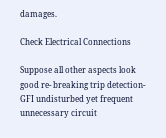damages.

Check Electrical Connections

Suppose all other aspects look good re- breaking trip detection-GFI undisturbed yet frequent unnecessary circuit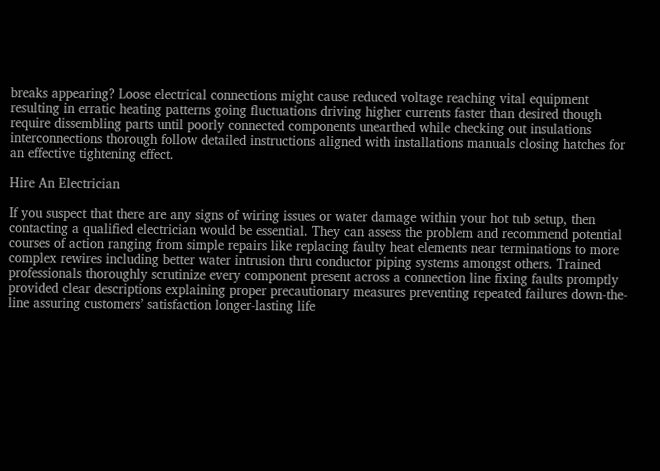breaks appearing? Loose electrical connections might cause reduced voltage reaching vital equipment resulting in erratic heating patterns going fluctuations driving higher currents faster than desired though require dissembling parts until poorly connected components unearthed while checking out insulations interconnections thorough follow detailed instructions aligned with installations manuals closing hatches for an effective tightening effect.

Hire An Electrician

If you suspect that there are any signs of wiring issues or water damage within your hot tub setup, then contacting a qualified electrician would be essential. They can assess the problem and recommend potential courses of action ranging from simple repairs like replacing faulty heat elements near terminations to more complex rewires including better water intrusion thru conductor piping systems amongst others. Trained professionals thoroughly scrutinize every component present across a connection line fixing faults promptly provided clear descriptions explaining proper precautionary measures preventing repeated failures down-the-line assuring customers’ satisfaction longer-lasting life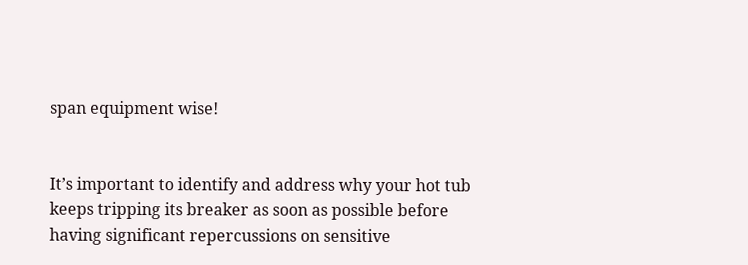span equipment wise!


It’s important to identify and address why your hot tub keeps tripping its breaker as soon as possible before having significant repercussions on sensitive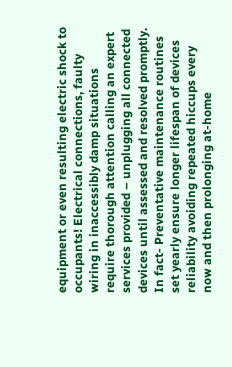equipment or even resulting electric shock to occupants! Electrical connections, faulty wiring in inaccessibly damp situations require thorough attention calling an expert services provided – unplugging all connected devices until assessed and resolved promptly. In fact- Preventative maintenance routines set yearly ensure longer lifespan of devices reliability avoiding repeated hiccups every now and then prolonging at-home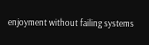enjoyment without failing systems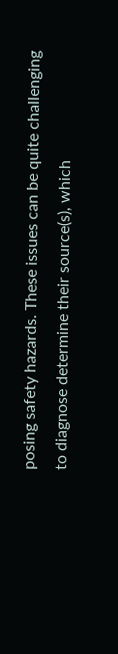posing safety hazards. These issues can be quite challenging to diagnose determine their source(s), which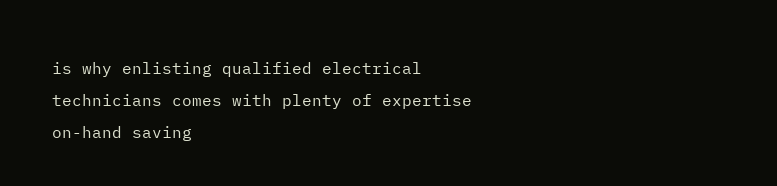is why enlisting qualified electrical technicians comes with plenty of expertise on-hand saving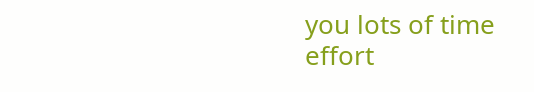you lots of time effort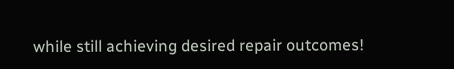while still achieving desired repair outcomes!